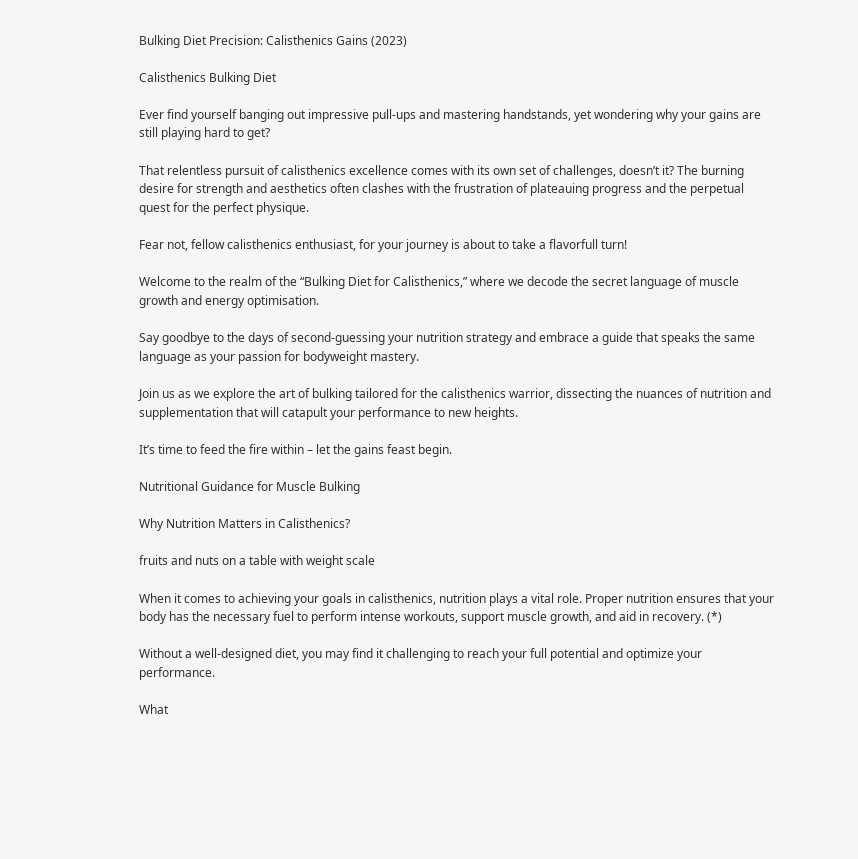Bulking Diet Precision: Calisthenics Gains (2023)

Calisthenics Bulking Diet

Ever find yourself banging out impressive pull-ups and mastering handstands, yet wondering why your gains are still playing hard to get?

That relentless pursuit of calisthenics excellence comes with its own set of challenges, doesn’t it? The burning desire for strength and aesthetics often clashes with the frustration of plateauing progress and the perpetual quest for the perfect physique.

Fear not, fellow calisthenics enthusiast, for your journey is about to take a flavorfull turn!

Welcome to the realm of the “Bulking Diet for Calisthenics,” where we decode the secret language of muscle growth and energy optimisation.

Say goodbye to the days of second-guessing your nutrition strategy and embrace a guide that speaks the same language as your passion for bodyweight mastery.

Join us as we explore the art of bulking tailored for the calisthenics warrior, dissecting the nuances of nutrition and supplementation that will catapult your performance to new heights.

It’s time to feed the fire within – let the gains feast begin.

Nutritional Guidance for Muscle Bulking

Why Nutrition Matters in Calisthenics?

fruits and nuts on a table with weight scale

When it comes to achieving your goals in calisthenics, nutrition plays a vital role. Proper nutrition ensures that your body has the necessary fuel to perform intense workouts, support muscle growth, and aid in recovery. (*)

Without a well-designed diet, you may find it challenging to reach your full potential and optimize your performance.

What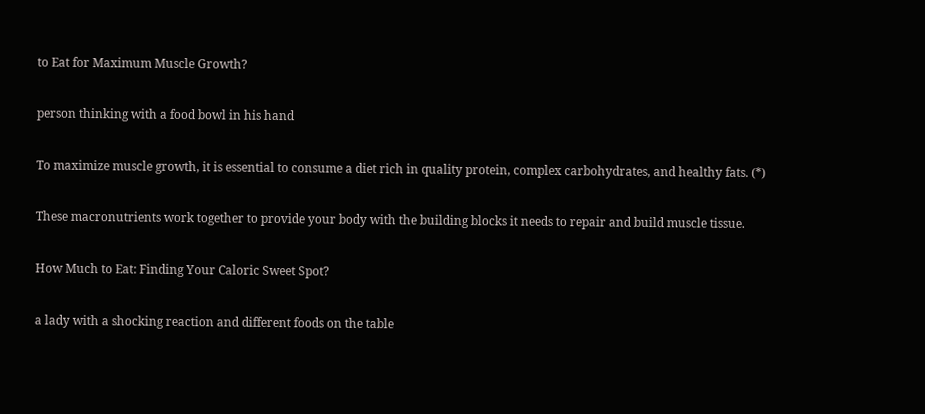to Eat for Maximum Muscle Growth?

person thinking with a food bowl in his hand

To maximize muscle growth, it is essential to consume a diet rich in quality protein, complex carbohydrates, and healthy fats. (*)

These macronutrients work together to provide your body with the building blocks it needs to repair and build muscle tissue.

How Much to Eat: Finding Your Caloric Sweet Spot?

a lady with a shocking reaction and different foods on the table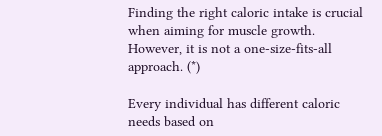Finding the right caloric intake is crucial when aiming for muscle growth. However, it is not a one-size-fits-all approach. (*)

Every individual has different caloric needs based on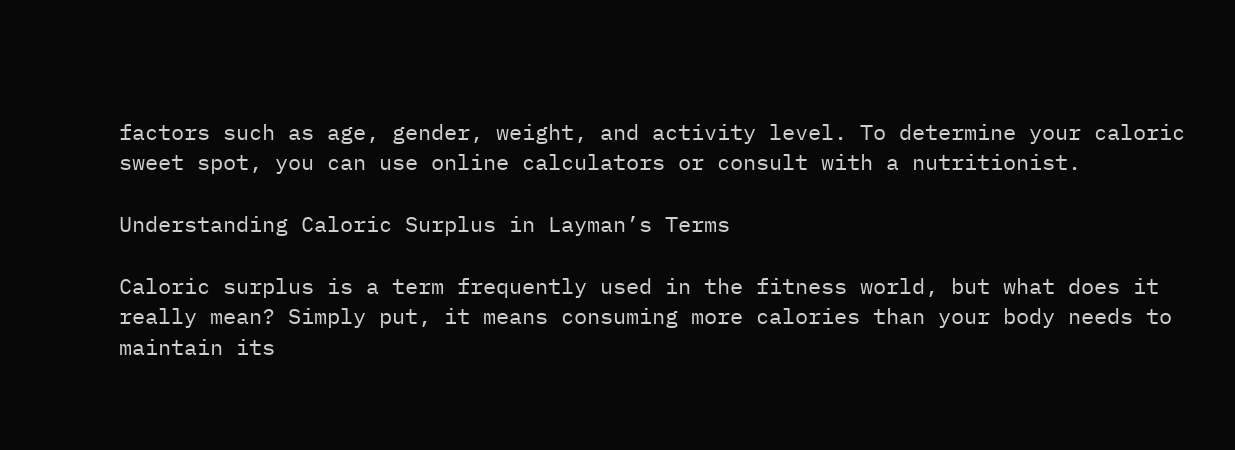factors such as age, gender, weight, and activity level. To determine your caloric sweet spot, you can use online calculators or consult with a nutritionist.

Understanding Caloric Surplus in Layman’s Terms

Caloric surplus is a term frequently used in the fitness world, but what does it really mean? Simply put, it means consuming more calories than your body needs to maintain its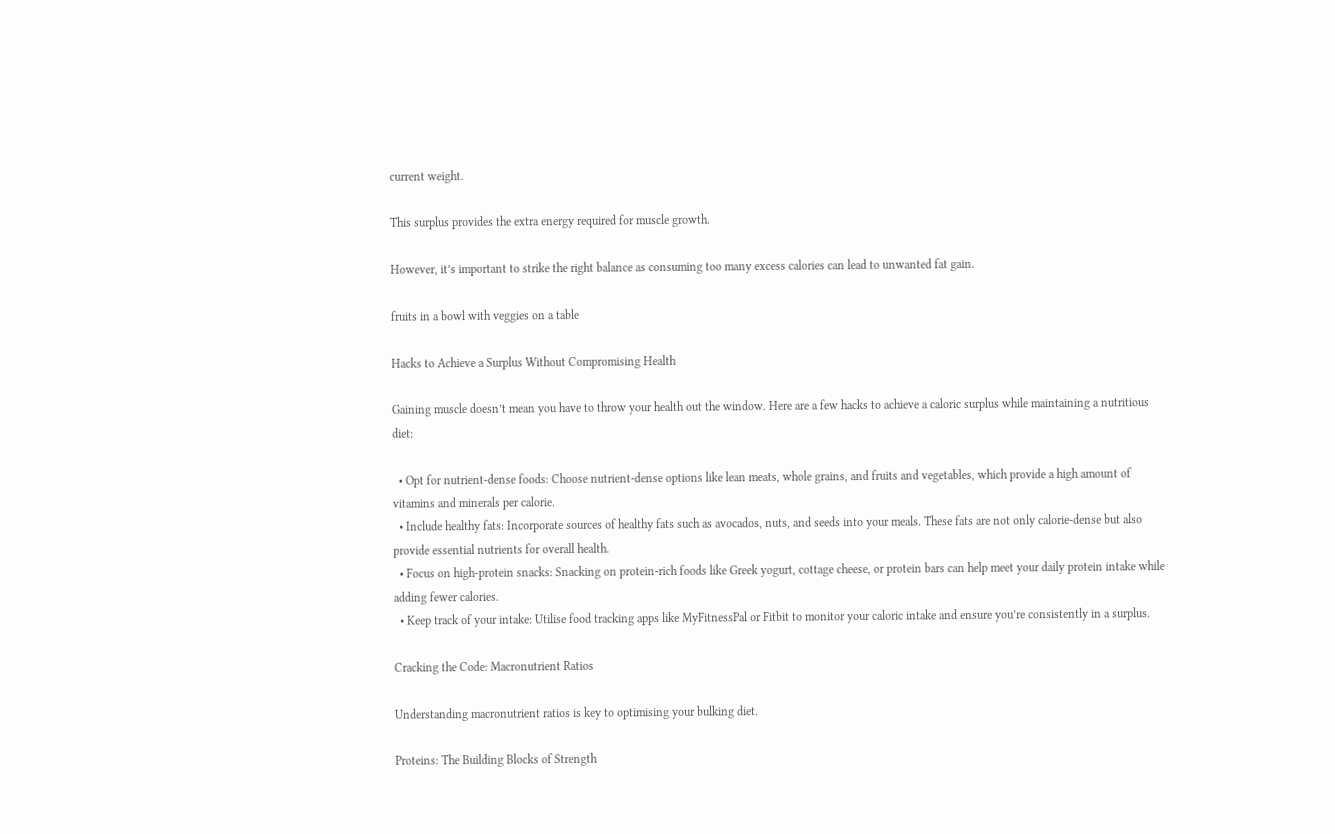current weight.

This surplus provides the extra energy required for muscle growth.

However, it’s important to strike the right balance as consuming too many excess calories can lead to unwanted fat gain.

fruits in a bowl with veggies on a table

Hacks to Achieve a Surplus Without Compromising Health

Gaining muscle doesn’t mean you have to throw your health out the window. Here are a few hacks to achieve a caloric surplus while maintaining a nutritious diet:

  • Opt for nutrient-dense foods: Choose nutrient-dense options like lean meats, whole grains, and fruits and vegetables, which provide a high amount of vitamins and minerals per calorie.
  • Include healthy fats: Incorporate sources of healthy fats such as avocados, nuts, and seeds into your meals. These fats are not only calorie-dense but also provide essential nutrients for overall health.
  • Focus on high-protein snacks: Snacking on protein-rich foods like Greek yogurt, cottage cheese, or protein bars can help meet your daily protein intake while adding fewer calories.
  • Keep track of your intake: Utilise food tracking apps like MyFitnessPal or Fitbit to monitor your caloric intake and ensure you’re consistently in a surplus.

Cracking the Code: Macronutrient Ratios

Understanding macronutrient ratios is key to optimising your bulking diet.

Proteins: The Building Blocks of Strength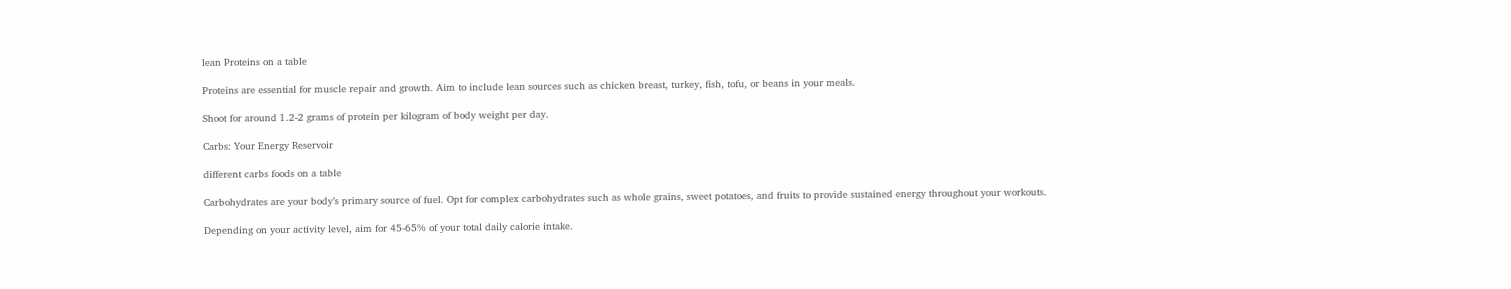lean Proteins on a table

Proteins are essential for muscle repair and growth. Aim to include lean sources such as chicken breast, turkey, fish, tofu, or beans in your meals.

Shoot for around 1.2-2 grams of protein per kilogram of body weight per day.

Carbs: Your Energy Reservoir

different carbs foods on a table

Carbohydrates are your body’s primary source of fuel. Opt for complex carbohydrates such as whole grains, sweet potatoes, and fruits to provide sustained energy throughout your workouts.

Depending on your activity level, aim for 45-65% of your total daily calorie intake.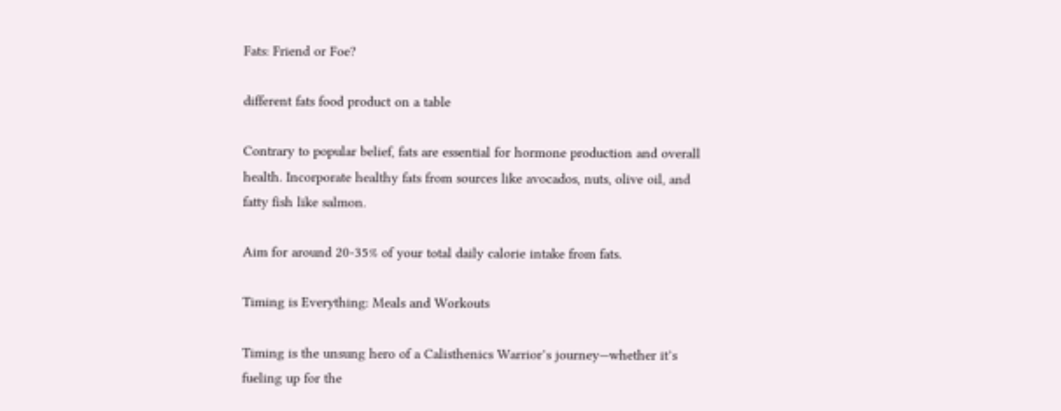Fats: Friend or Foe?

different fats food product on a table

Contrary to popular belief, fats are essential for hormone production and overall health. Incorporate healthy fats from sources like avocados, nuts, olive oil, and fatty fish like salmon.

Aim for around 20-35% of your total daily calorie intake from fats.

Timing is Everything: Meals and Workouts

Timing is the unsung hero of a Calisthenics Warrior’s journey—whether it’s fueling up for the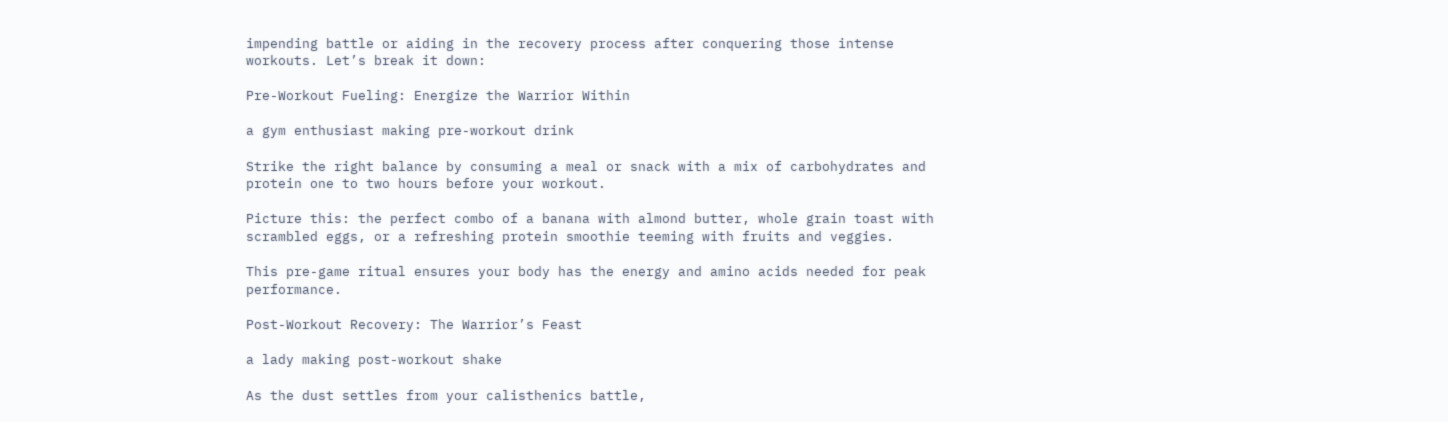impending battle or aiding in the recovery process after conquering those intense workouts. Let’s break it down:

Pre-Workout Fueling: Energize the Warrior Within

a gym enthusiast making pre-workout drink

Strike the right balance by consuming a meal or snack with a mix of carbohydrates and protein one to two hours before your workout.

Picture this: the perfect combo of a banana with almond butter, whole grain toast with scrambled eggs, or a refreshing protein smoothie teeming with fruits and veggies.

This pre-game ritual ensures your body has the energy and amino acids needed for peak performance.

Post-Workout Recovery: The Warrior’s Feast

a lady making post-workout shake

As the dust settles from your calisthenics battle,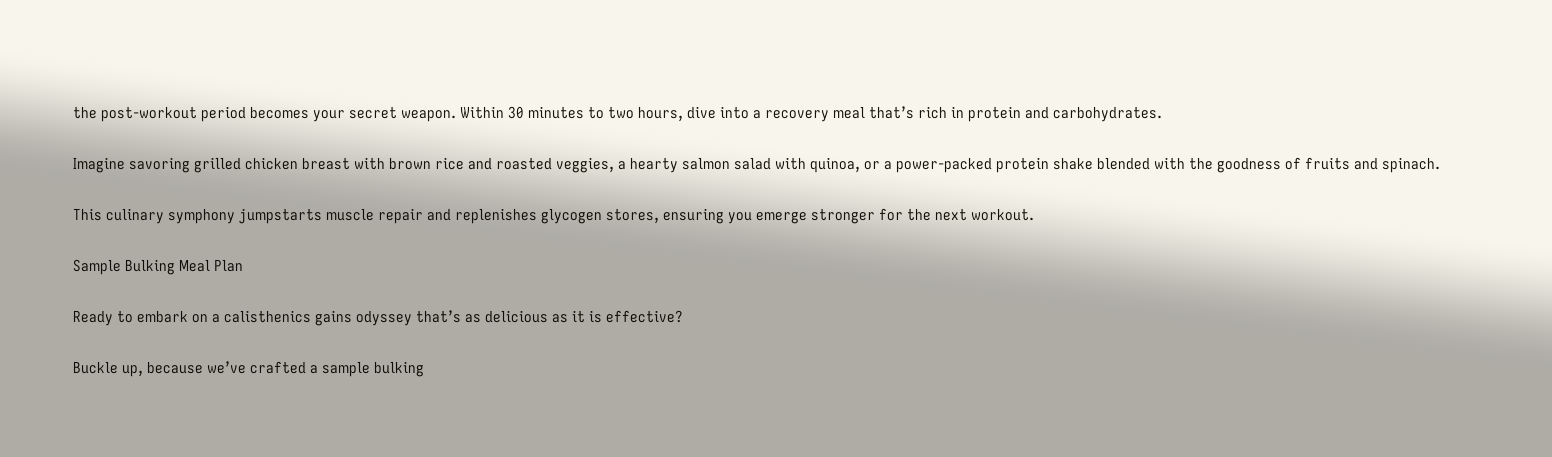the post-workout period becomes your secret weapon. Within 30 minutes to two hours, dive into a recovery meal that’s rich in protein and carbohydrates.

Imagine savoring grilled chicken breast with brown rice and roasted veggies, a hearty salmon salad with quinoa, or a power-packed protein shake blended with the goodness of fruits and spinach.

This culinary symphony jumpstarts muscle repair and replenishes glycogen stores, ensuring you emerge stronger for the next workout.

Sample Bulking Meal Plan

Ready to embark on a calisthenics gains odyssey that’s as delicious as it is effective?

Buckle up, because we’ve crafted a sample bulking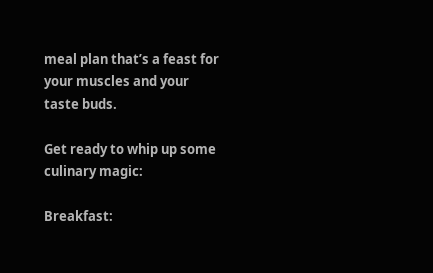meal plan that’s a feast for your muscles and your taste buds.

Get ready to whip up some culinary magic:

Breakfast: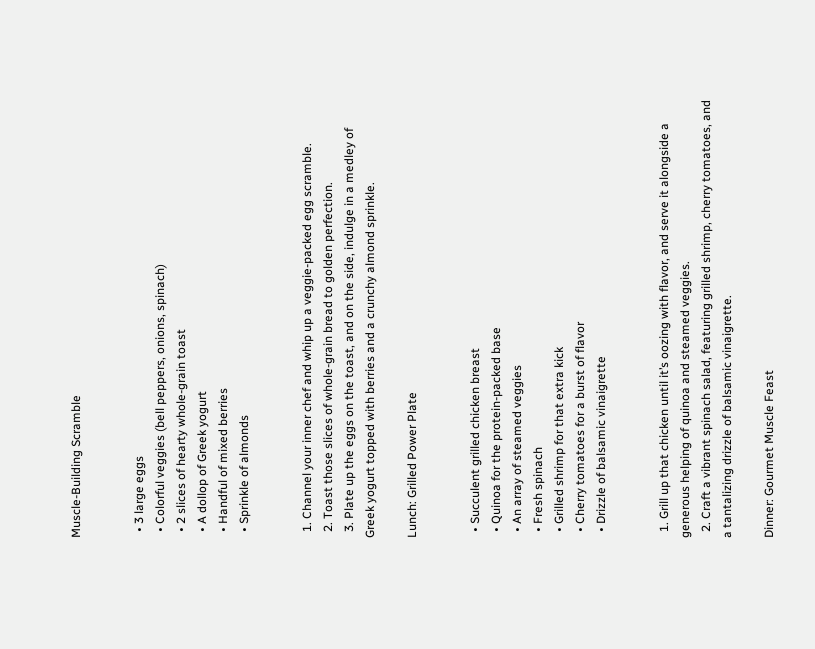Muscle-Building Scramble


  • 3 large eggs
  • Colorful veggies (bell peppers, onions, spinach)
  • 2 slices of hearty whole-grain toast
  • A dollop of Greek yogurt
  • Handful of mixed berries
  • Sprinkle of almonds


  1. Channel your inner chef and whip up a veggie-packed egg scramble.
  2. Toast those slices of whole-grain bread to golden perfection.
  3. Plate up the eggs on the toast, and on the side, indulge in a medley of Greek yogurt topped with berries and a crunchy almond sprinkle.

Lunch: Grilled Power Plate


  • Succulent grilled chicken breast
  • Quinoa for the protein-packed base
  • An array of steamed veggies
  • Fresh spinach
  • Grilled shrimp for that extra kick
  • Cherry tomatoes for a burst of flavor
  • Drizzle of balsamic vinaigrette


  1. Grill up that chicken until it’s oozing with flavor, and serve it alongside a generous helping of quinoa and steamed veggies.
  2. Craft a vibrant spinach salad, featuring grilled shrimp, cherry tomatoes, and a tantalizing drizzle of balsamic vinaigrette.

Dinner: Gourmet Muscle Feast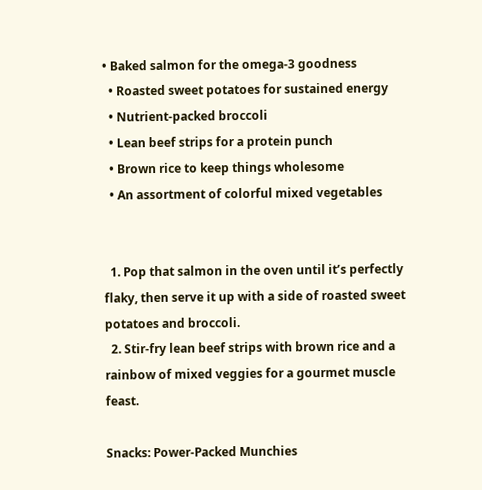• Baked salmon for the omega-3 goodness
  • Roasted sweet potatoes for sustained energy
  • Nutrient-packed broccoli
  • Lean beef strips for a protein punch
  • Brown rice to keep things wholesome
  • An assortment of colorful mixed vegetables


  1. Pop that salmon in the oven until it’s perfectly flaky, then serve it up with a side of roasted sweet potatoes and broccoli.
  2. Stir-fry lean beef strips with brown rice and a rainbow of mixed veggies for a gourmet muscle feast.

Snacks: Power-Packed Munchies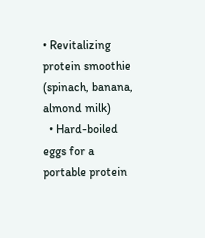• Revitalizing protein smoothie (spinach, banana, almond milk)
  • Hard-boiled eggs for a portable protein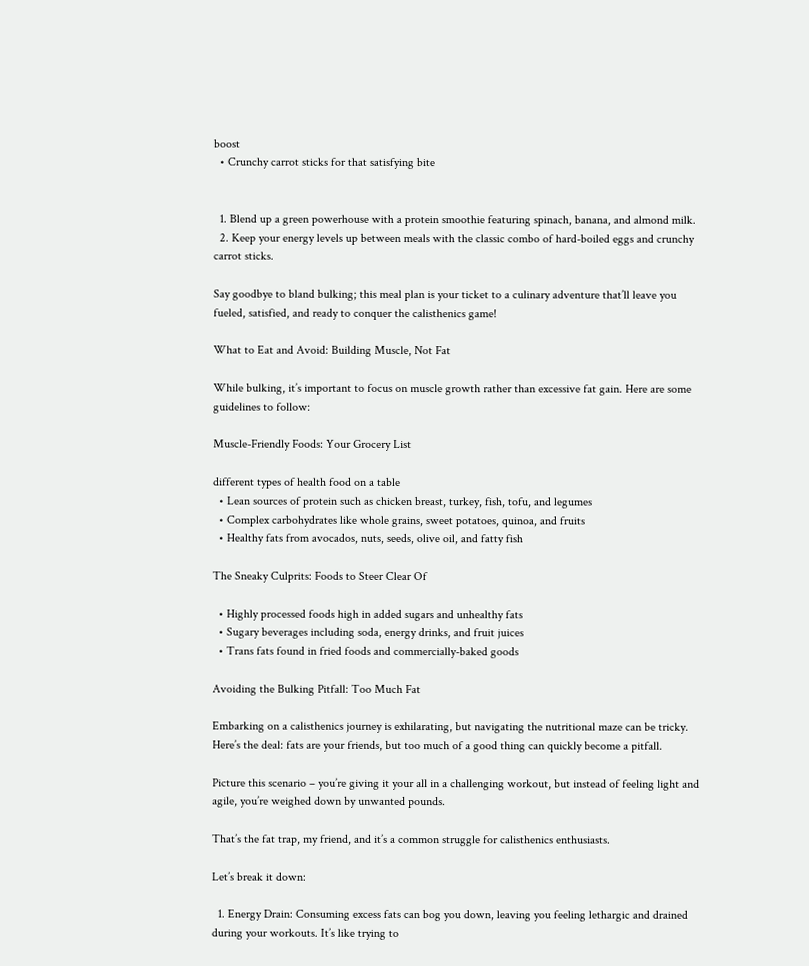boost
  • Crunchy carrot sticks for that satisfying bite


  1. Blend up a green powerhouse with a protein smoothie featuring spinach, banana, and almond milk.
  2. Keep your energy levels up between meals with the classic combo of hard-boiled eggs and crunchy carrot sticks.

Say goodbye to bland bulking; this meal plan is your ticket to a culinary adventure that’ll leave you fueled, satisfied, and ready to conquer the calisthenics game!

What to Eat and Avoid: Building Muscle, Not Fat

While bulking, it’s important to focus on muscle growth rather than excessive fat gain. Here are some guidelines to follow:

Muscle-Friendly Foods: Your Grocery List

different types of health food on a table
  • Lean sources of protein such as chicken breast, turkey, fish, tofu, and legumes
  • Complex carbohydrates like whole grains, sweet potatoes, quinoa, and fruits
  • Healthy fats from avocados, nuts, seeds, olive oil, and fatty fish

The Sneaky Culprits: Foods to Steer Clear Of

  • Highly processed foods high in added sugars and unhealthy fats
  • Sugary beverages including soda, energy drinks, and fruit juices
  • Trans fats found in fried foods and commercially-baked goods

Avoiding the Bulking Pitfall: Too Much Fat

Embarking on a calisthenics journey is exhilarating, but navigating the nutritional maze can be tricky. Here’s the deal: fats are your friends, but too much of a good thing can quickly become a pitfall.

Picture this scenario – you’re giving it your all in a challenging workout, but instead of feeling light and agile, you’re weighed down by unwanted pounds.

That’s the fat trap, my friend, and it’s a common struggle for calisthenics enthusiasts.

Let’s break it down:

  1. Energy Drain: Consuming excess fats can bog you down, leaving you feeling lethargic and drained during your workouts. It’s like trying to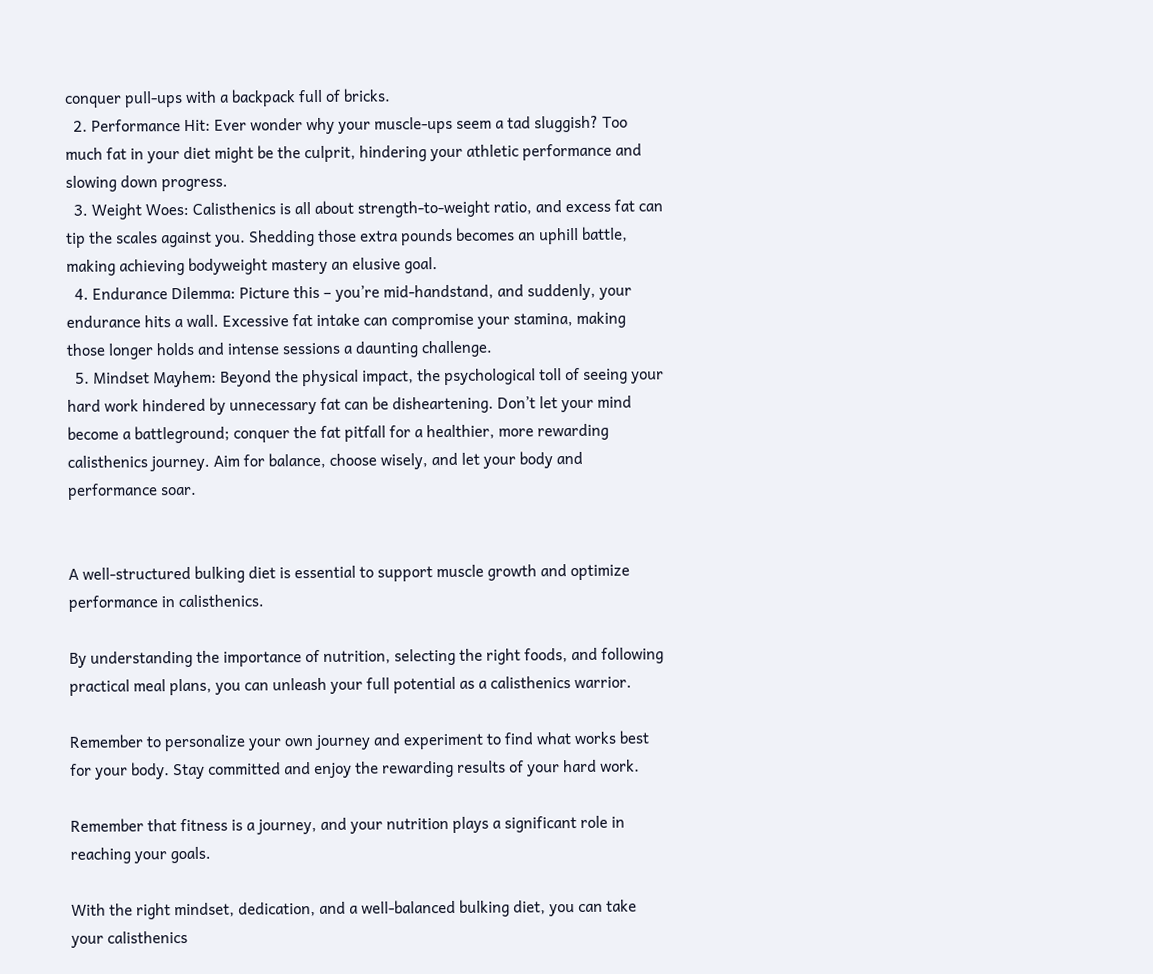conquer pull-ups with a backpack full of bricks.
  2. Performance Hit: Ever wonder why your muscle-ups seem a tad sluggish? Too much fat in your diet might be the culprit, hindering your athletic performance and slowing down progress.
  3. Weight Woes: Calisthenics is all about strength-to-weight ratio, and excess fat can tip the scales against you. Shedding those extra pounds becomes an uphill battle, making achieving bodyweight mastery an elusive goal.
  4. Endurance Dilemma: Picture this – you’re mid-handstand, and suddenly, your endurance hits a wall. Excessive fat intake can compromise your stamina, making those longer holds and intense sessions a daunting challenge.
  5. Mindset Mayhem: Beyond the physical impact, the psychological toll of seeing your hard work hindered by unnecessary fat can be disheartening. Don’t let your mind become a battleground; conquer the fat pitfall for a healthier, more rewarding calisthenics journey. Aim for balance, choose wisely, and let your body and performance soar.


A well-structured bulking diet is essential to support muscle growth and optimize performance in calisthenics.

By understanding the importance of nutrition, selecting the right foods, and following practical meal plans, you can unleash your full potential as a calisthenics warrior.

Remember to personalize your own journey and experiment to find what works best for your body. Stay committed and enjoy the rewarding results of your hard work.

Remember that fitness is a journey, and your nutrition plays a significant role in reaching your goals.

With the right mindset, dedication, and a well-balanced bulking diet, you can take your calisthenics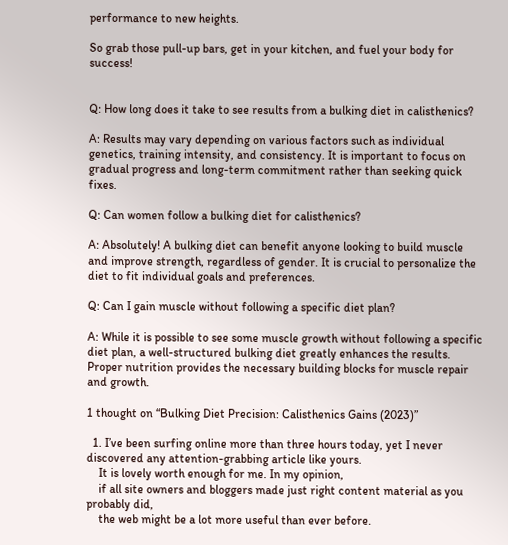performance to new heights.

So grab those pull-up bars, get in your kitchen, and fuel your body for success!


Q: How long does it take to see results from a bulking diet in calisthenics?

A: Results may vary depending on various factors such as individual genetics, training intensity, and consistency. It is important to focus on gradual progress and long-term commitment rather than seeking quick fixes.

Q: Can women follow a bulking diet for calisthenics?

A: Absolutely! A bulking diet can benefit anyone looking to build muscle and improve strength, regardless of gender. It is crucial to personalize the diet to fit individual goals and preferences.

Q: Can I gain muscle without following a specific diet plan?

A: While it is possible to see some muscle growth without following a specific diet plan, a well-structured bulking diet greatly enhances the results. Proper nutrition provides the necessary building blocks for muscle repair and growth.

1 thought on “Bulking Diet Precision: Calisthenics Gains (2023)”

  1. I’ve been surfing online more than three hours today, yet I never discovered any attention-grabbing article like yours.
    It is lovely worth enough for me. In my opinion,
    if all site owners and bloggers made just right content material as you probably did,
    the web might be a lot more useful than ever before.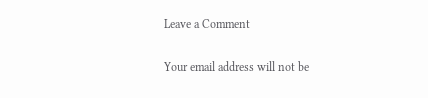Leave a Comment

Your email address will not be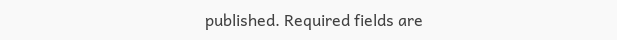published. Required fields are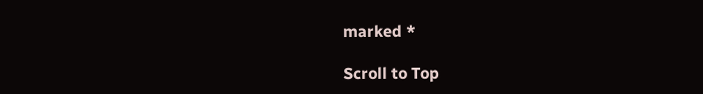marked *

Scroll to Top